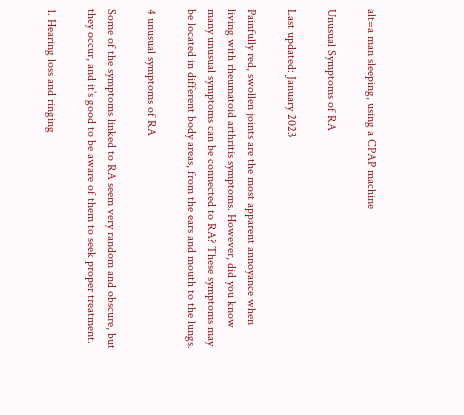alt=a man sleeping, using a CPAP machine

Unusual Symptoms of RA

Last updated: January 2023

Painfully red, swollen joints are the most apparent annoyance when living with rheumatoid arthritis symptoms. However, did you know many unusual symptoms can be connected to RA? These symptoms may be located in different body areas, from the ears and mouth to the lungs.

4 unusual symptoms of RA

Some of the symptoms linked to RA seem very random and obscure, but they occur, and it’s good to be aware of them to seek proper treatment.

1. Hearing loss and ringing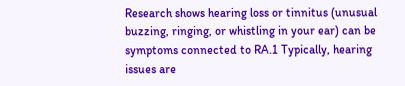Research shows hearing loss or tinnitus (unusual buzzing, ringing, or whistling in your ear) can be symptoms connected to RA.1 Typically, hearing issues are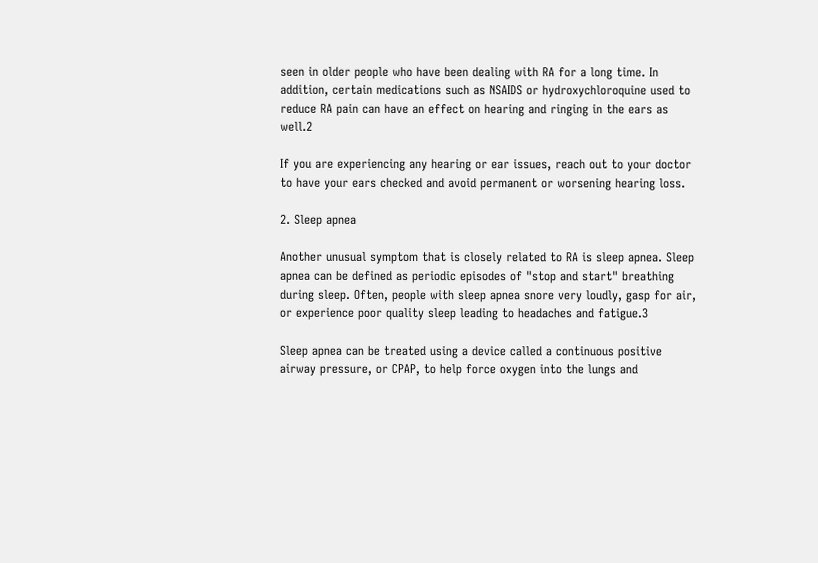seen in older people who have been dealing with RA for a long time. In addition, certain medications such as NSAIDS or hydroxychloroquine used to reduce RA pain can have an effect on hearing and ringing in the ears as well.2

If you are experiencing any hearing or ear issues, reach out to your doctor to have your ears checked and avoid permanent or worsening hearing loss.

2. Sleep apnea

Another unusual symptom that is closely related to RA is sleep apnea. Sleep apnea can be defined as periodic episodes of "stop and start" breathing during sleep. Often, people with sleep apnea snore very loudly, gasp for air, or experience poor quality sleep leading to headaches and fatigue.3

Sleep apnea can be treated using a device called a continuous positive airway pressure, or CPAP, to help force oxygen into the lungs and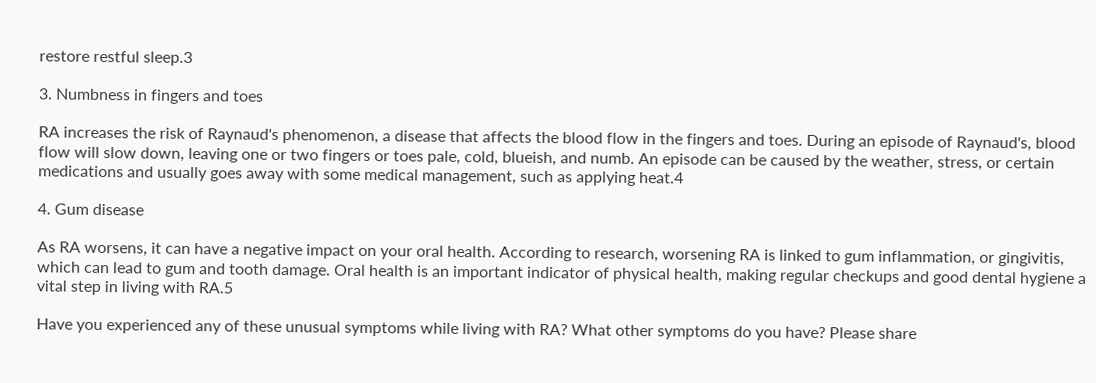restore restful sleep.3

3. Numbness in fingers and toes

RA increases the risk of Raynaud's phenomenon, a disease that affects the blood flow in the fingers and toes. During an episode of Raynaud's, blood flow will slow down, leaving one or two fingers or toes pale, cold, blueish, and numb. An episode can be caused by the weather, stress, or certain medications and usually goes away with some medical management, such as applying heat.4

4. Gum disease

As RA worsens, it can have a negative impact on your oral health. According to research, worsening RA is linked to gum inflammation, or gingivitis, which can lead to gum and tooth damage. Oral health is an important indicator of physical health, making regular checkups and good dental hygiene a vital step in living with RA.5

Have you experienced any of these unusual symptoms while living with RA? What other symptoms do you have? Please share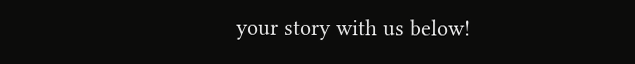your story with us below!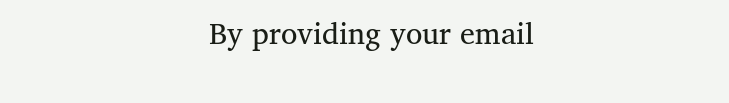By providing your email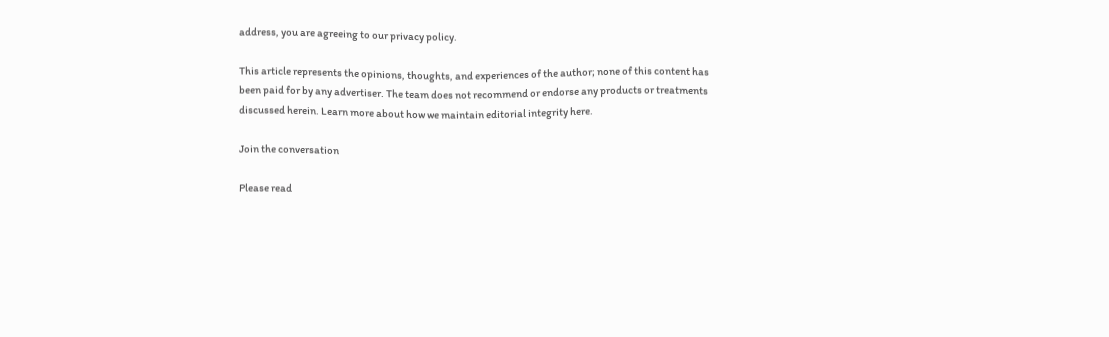address, you are agreeing to our privacy policy.

This article represents the opinions, thoughts, and experiences of the author; none of this content has been paid for by any advertiser. The team does not recommend or endorse any products or treatments discussed herein. Learn more about how we maintain editorial integrity here.

Join the conversation

Please read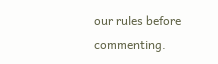our rules before commenting.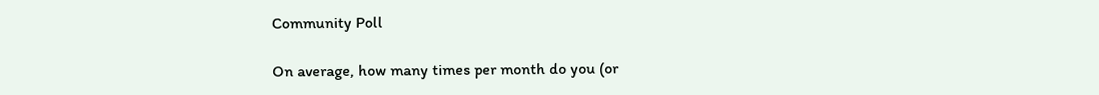Community Poll

On average, how many times per month do you (or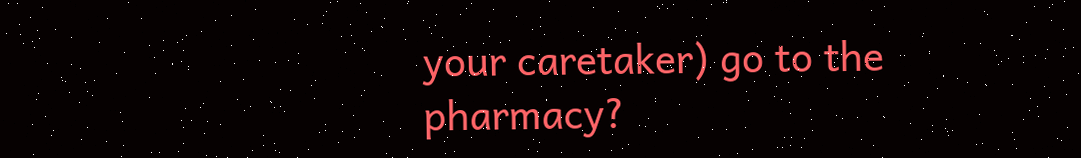your caretaker) go to the pharmacy?